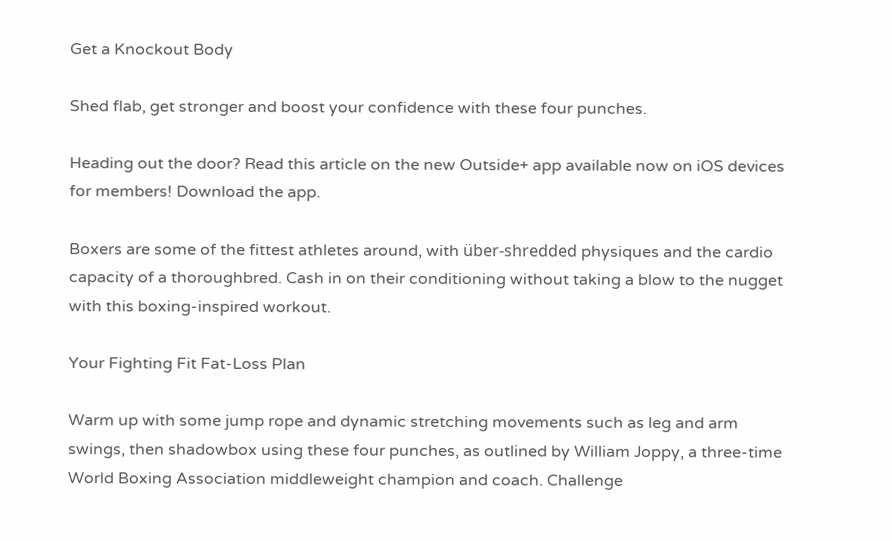Get a Knockout Body

Shed flab, get stronger and boost your confidence with these four punches.

Heading out the door? Read this article on the new Outside+ app available now on iOS devices for members! Download the app.

Boxers are some of the fittest athletes around, with über-shredded physiques and the cardio capacity of a thoroughbred. Cash in on their conditioning without taking a blow to the nugget with this boxing-inspired workout.

Your Fighting Fit Fat-Loss Plan

Warm up with some jump rope and dynamic stretching movements such as leg and arm swings, then shadowbox using these four punches, as outlined by William Joppy, a three-time World Boxing Association middleweight champion and coach. Challenge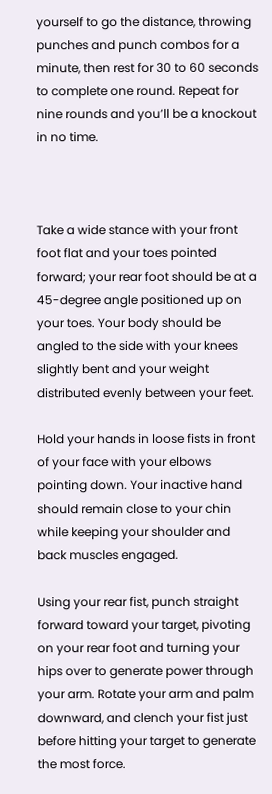yourself to go the distance, throwing punches and punch combos for a minute, then rest for 30 to 60 seconds to complete one round. Repeat for nine rounds and you’ll be a knockout in no time.



Take a wide stance with your front foot flat and your toes pointed forward; your rear foot should be at a 45-degree angle positioned up on your toes. Your body should be angled to the side with your knees slightly bent and your weight distributed evenly between your feet.

Hold your hands in loose fists in front of your face with your elbows pointing down. Your inactive hand should remain close to your chin while keeping your shoulder and back muscles engaged.

Using your rear fist, punch straight forward toward your target, pivoting on your rear foot and turning your hips over to generate power through your arm. Rotate your arm and palm downward, and clench your fist just before hitting your target to generate the most force.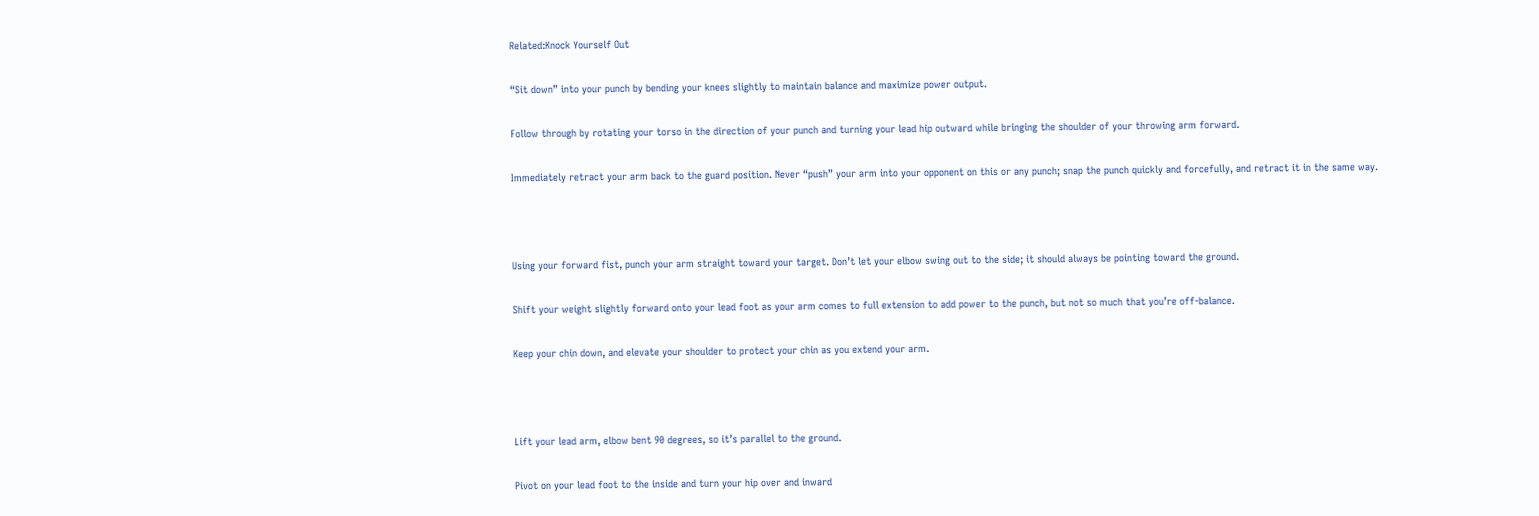Related:Knock Yourself Out

“Sit down” into your punch by bending your knees slightly to maintain balance and maximize power output.

Follow through by rotating your torso in the direction of your punch and turning your lead hip outward while bringing the shoulder of your throwing arm forward.

Immediately retract your arm back to the guard position. Never “push” your arm into your opponent on this or any punch; snap the punch quickly and forcefully, and retract it in the same way.



Using your forward fist, punch your arm straight toward your target. Don’t let your elbow swing out to the side; it should always be pointing toward the ground.

Shift your weight slightly forward onto your lead foot as your arm comes to full extension to add power to the punch, but not so much that you’re off-balance.

Keep your chin down, and elevate your shoulder to protect your chin as you extend your arm.



Lift your lead arm, elbow bent 90 degrees, so it’s parallel to the ground.

Pivot on your lead foot to the inside and turn your hip over and inward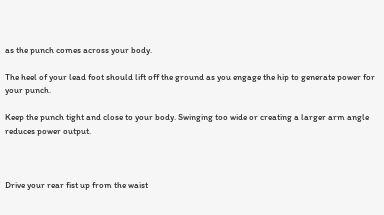as the punch comes across your body.

The heel of your lead foot should lift off the ground as you engage the hip to generate power for your punch.

Keep the punch tight and close to your body. Swinging too wide or creating a larger arm angle reduces power output.



Drive your rear fist up from the waist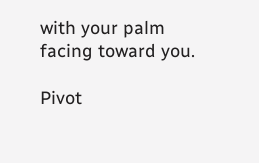with your palm facing toward you.

Pivot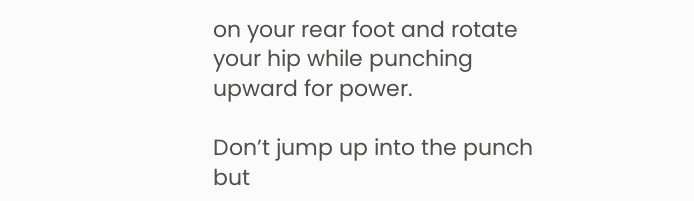on your rear foot and rotate your hip while punching upward for power.

Don’t jump up into the punch but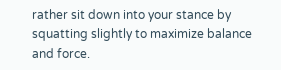rather sit down into your stance by squatting slightly to maximize balance and force.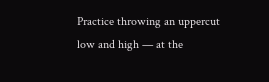Practice throwing an uppercut low and high — at the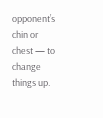opponent’s chin or chest — to change things up.